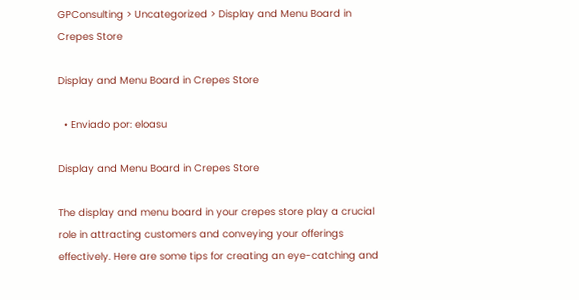GPConsulting > Uncategorized > Display and Menu Board in Crepes Store

Display and Menu Board in Crepes Store

  • Enviado por: eloasu

Display and Menu Board in Crepes Store

The display and menu board in your crepes store play a crucial role in attracting customers and conveying your offerings effectively. Here are some tips for creating an eye-catching and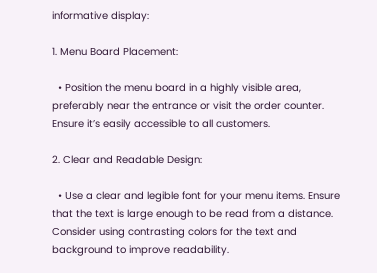informative display:

1. Menu Board Placement:

  • Position the menu board in a highly visible area, preferably near the entrance or visit the order counter. Ensure it’s easily accessible to all customers.

2. Clear and Readable Design:

  • Use a clear and legible font for your menu items. Ensure that the text is large enough to be read from a distance. Consider using contrasting colors for the text and background to improve readability.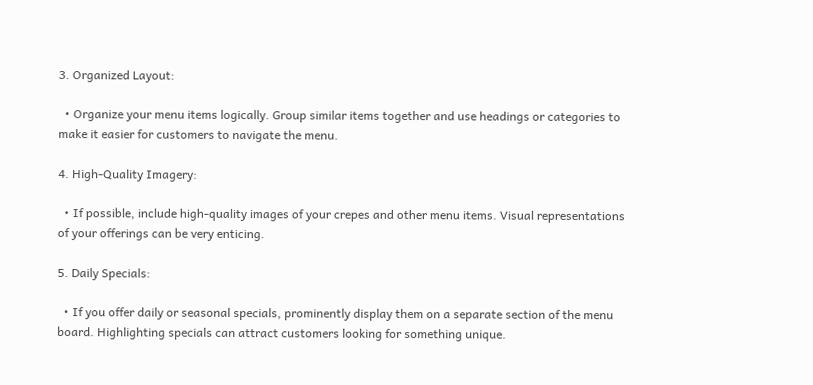3. Organized Layout:

  • Organize your menu items logically. Group similar items together and use headings or categories to make it easier for customers to navigate the menu.

4. High-Quality Imagery:

  • If possible, include high-quality images of your crepes and other menu items. Visual representations of your offerings can be very enticing.

5. Daily Specials:

  • If you offer daily or seasonal specials, prominently display them on a separate section of the menu board. Highlighting specials can attract customers looking for something unique.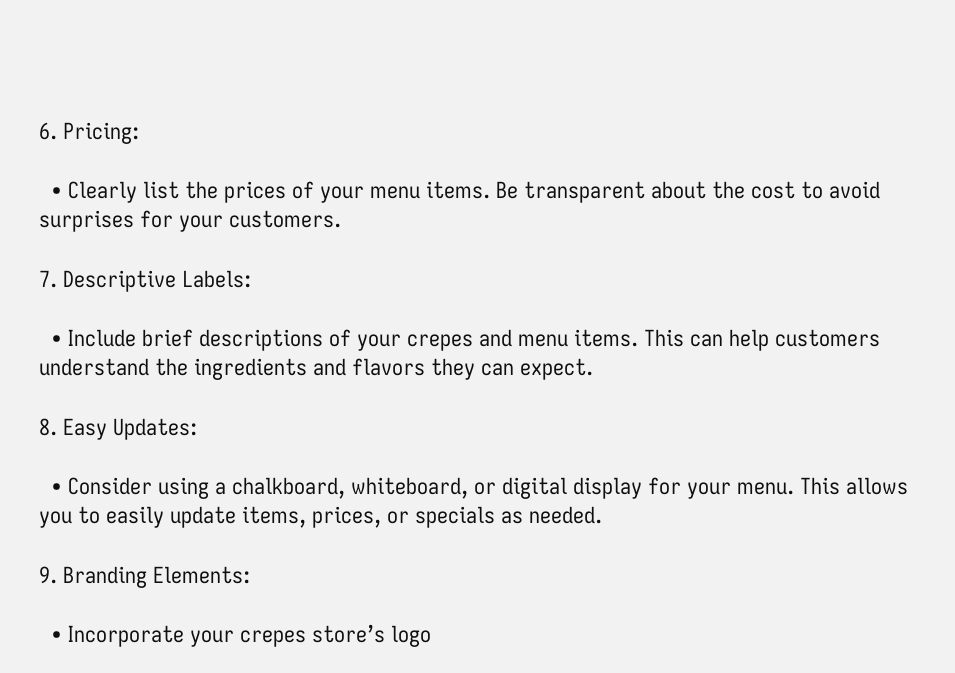6. Pricing:

  • Clearly list the prices of your menu items. Be transparent about the cost to avoid surprises for your customers.

7. Descriptive Labels:

  • Include brief descriptions of your crepes and menu items. This can help customers understand the ingredients and flavors they can expect.

8. Easy Updates:

  • Consider using a chalkboard, whiteboard, or digital display for your menu. This allows you to easily update items, prices, or specials as needed.

9. Branding Elements:

  • Incorporate your crepes store’s logo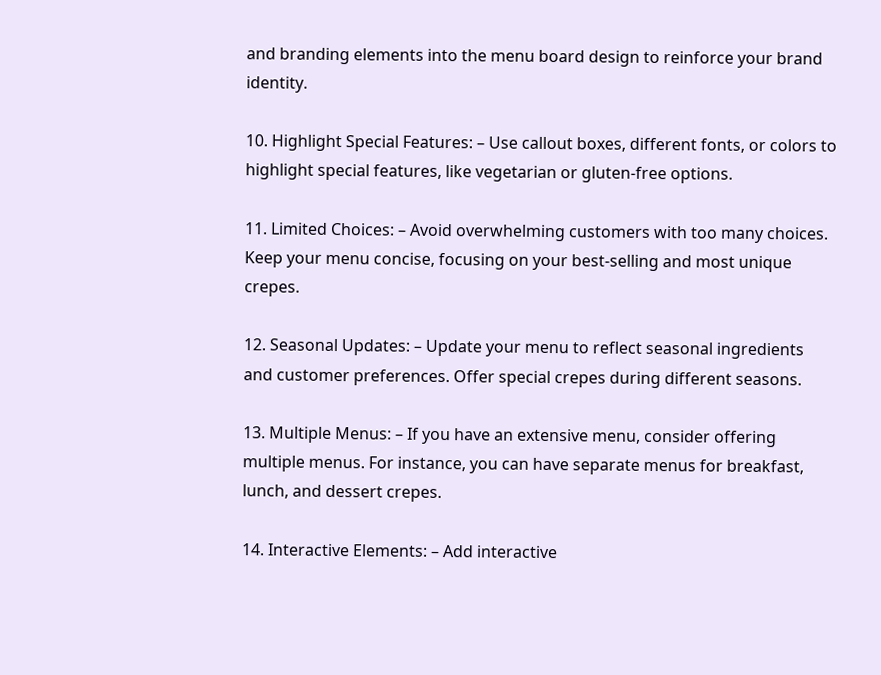and branding elements into the menu board design to reinforce your brand identity.

10. Highlight Special Features: – Use callout boxes, different fonts, or colors to highlight special features, like vegetarian or gluten-free options.

11. Limited Choices: – Avoid overwhelming customers with too many choices. Keep your menu concise, focusing on your best-selling and most unique crepes.

12. Seasonal Updates: – Update your menu to reflect seasonal ingredients and customer preferences. Offer special crepes during different seasons.

13. Multiple Menus: – If you have an extensive menu, consider offering multiple menus. For instance, you can have separate menus for breakfast, lunch, and dessert crepes.

14. Interactive Elements: – Add interactive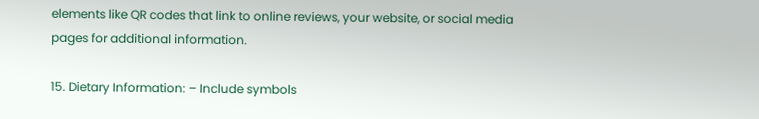elements like QR codes that link to online reviews, your website, or social media pages for additional information.

15. Dietary Information: – Include symbols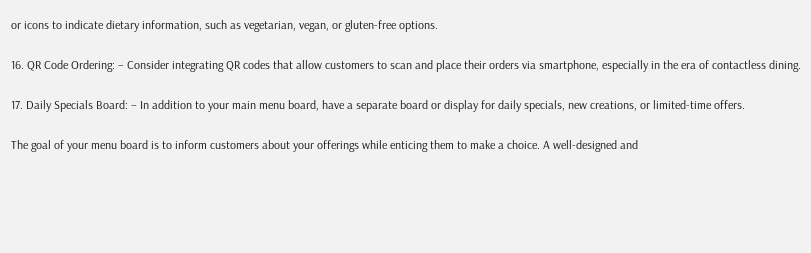or icons to indicate dietary information, such as vegetarian, vegan, or gluten-free options.

16. QR Code Ordering: – Consider integrating QR codes that allow customers to scan and place their orders via smartphone, especially in the era of contactless dining.

17. Daily Specials Board: – In addition to your main menu board, have a separate board or display for daily specials, new creations, or limited-time offers.

The goal of your menu board is to inform customers about your offerings while enticing them to make a choice. A well-designed and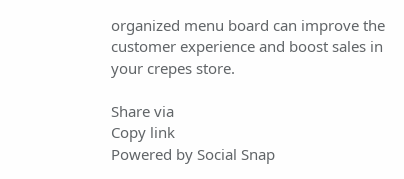organized menu board can improve the customer experience and boost sales in your crepes store.

Share via
Copy link
Powered by Social Snap